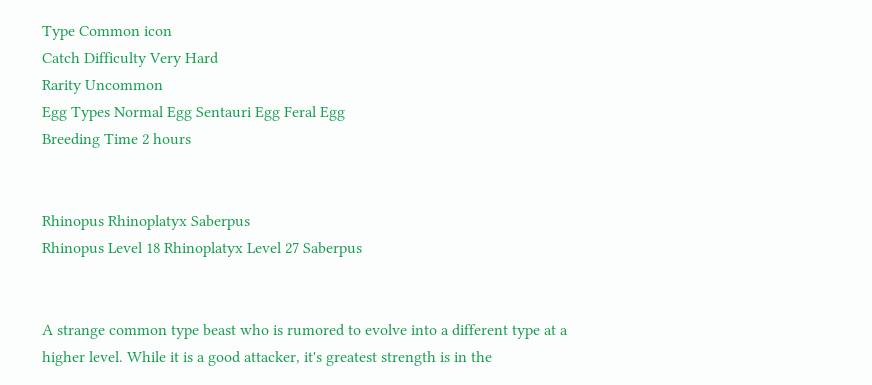Type Common icon
Catch Difficulty Very Hard
Rarity Uncommon
Egg Types Normal Egg Sentauri Egg Feral Egg
Breeding Time 2 hours


Rhinopus Rhinoplatyx Saberpus
Rhinopus Level 18 Rhinoplatyx Level 27 Saberpus


A strange common type beast who is rumored to evolve into a different type at a higher level. While it is a good attacker, it's greatest strength is in the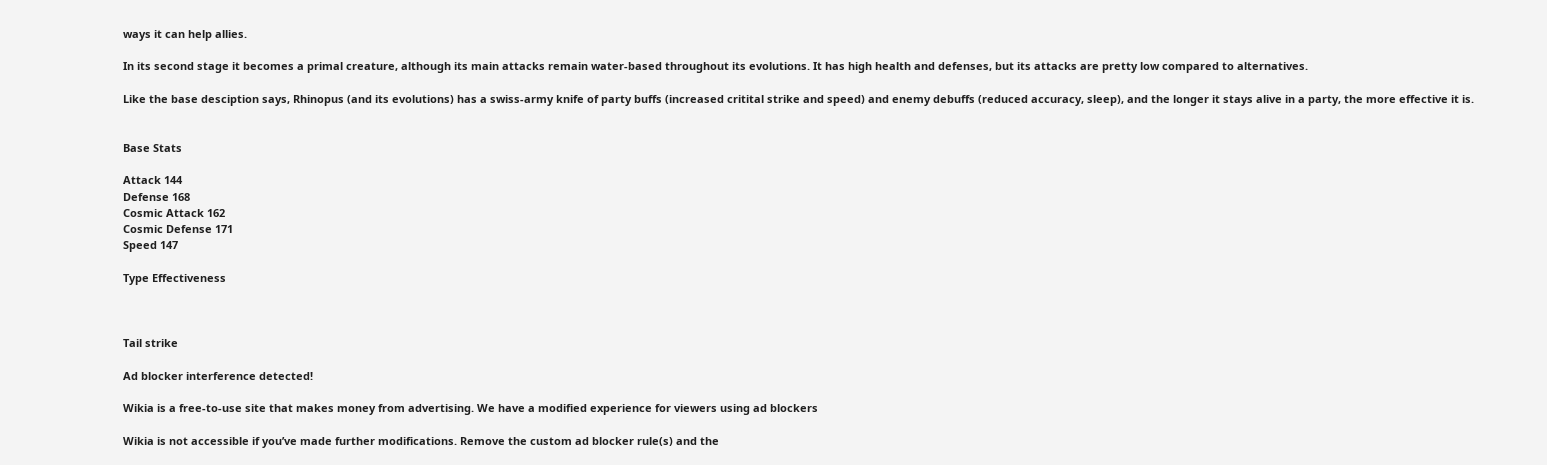ways it can help allies.

In its second stage it becomes a primal creature, although its main attacks remain water-based throughout its evolutions. It has high health and defenses, but its attacks are pretty low compared to alternatives.

Like the base desciption says, Rhinopus (and its evolutions) has a swiss-army knife of party buffs (increased critital strike and speed) and enemy debuffs (reduced accuracy, sleep), and the longer it stays alive in a party, the more effective it is.


Base Stats

Attack 144
Defense 168
Cosmic Attack 162
Cosmic Defense 171
Speed 147

Type Effectiveness



Tail strike

Ad blocker interference detected!

Wikia is a free-to-use site that makes money from advertising. We have a modified experience for viewers using ad blockers

Wikia is not accessible if you’ve made further modifications. Remove the custom ad blocker rule(s) and the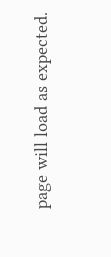page will load as expected.